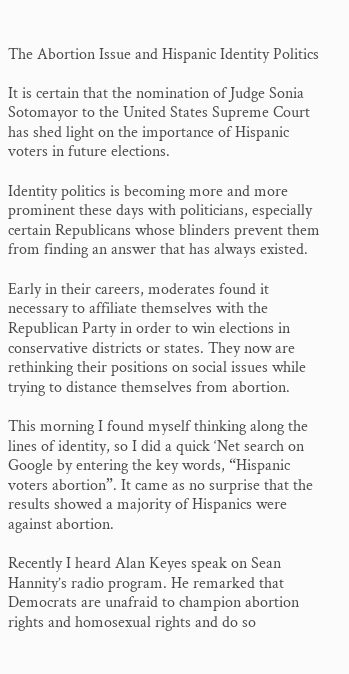The Abortion Issue and Hispanic Identity Politics

It is certain that the nomination of Judge Sonia Sotomayor to the United States Supreme Court has shed light on the importance of Hispanic voters in future elections.

Identity politics is becoming more and more prominent these days with politicians, especially certain Republicans whose blinders prevent them from finding an answer that has always existed.

Early in their careers, moderates found it necessary to affiliate themselves with the Republican Party in order to win elections in conservative districts or states. They now are rethinking their positions on social issues while trying to distance themselves from abortion.

This morning I found myself thinking along the lines of identity, so I did a quick ‘Net search on Google by entering the key words, “Hispanic voters abortion”. It came as no surprise that the results showed a majority of Hispanics were against abortion.

Recently I heard Alan Keyes speak on Sean Hannity’s radio program. He remarked that Democrats are unafraid to champion abortion rights and homosexual rights and do so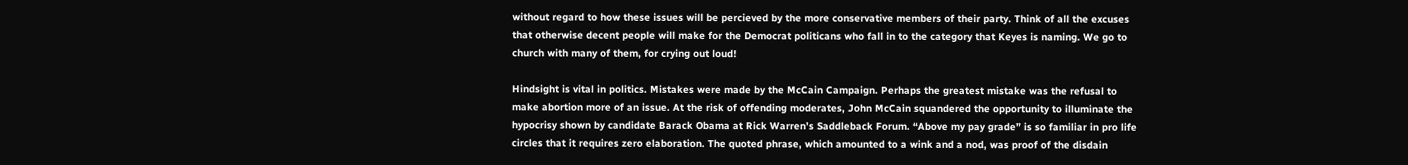without regard to how these issues will be percieved by the more conservative members of their party. Think of all the excuses that otherwise decent people will make for the Democrat politicans who fall in to the category that Keyes is naming. We go to church with many of them, for crying out loud!

Hindsight is vital in politics. Mistakes were made by the McCain Campaign. Perhaps the greatest mistake was the refusal to make abortion more of an issue. At the risk of offending moderates, John McCain squandered the opportunity to illuminate the hypocrisy shown by candidate Barack Obama at Rick Warren’s Saddleback Forum. “Above my pay grade” is so familiar in pro life circles that it requires zero elaboration. The quoted phrase, which amounted to a wink and a nod, was proof of the disdain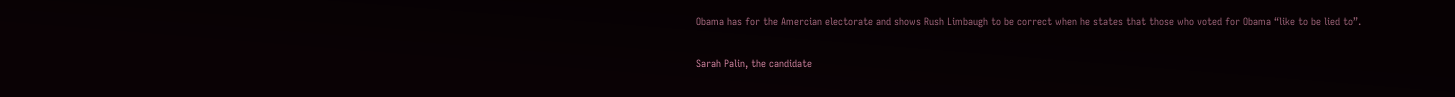Obama has for the Amercian electorate and shows Rush Limbaugh to be correct when he states that those who voted for Obama “like to be lied to”.

Sarah Palin, the candidate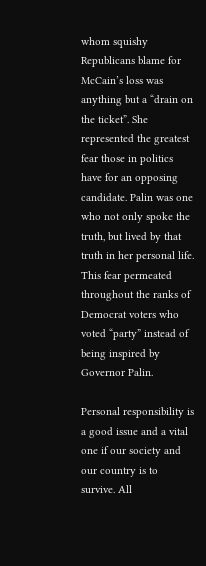whom squishy Republicans blame for McCain’s loss was anything but a “drain on the ticket”. She represented the greatest fear those in politics have for an opposing candidate. Palin was one who not only spoke the truth, but lived by that truth in her personal life. This fear permeated throughout the ranks of Democrat voters who voted “party” instead of being inspired by Governor Palin.

Personal responsibility is a good issue and a vital one if our society and our country is to survive. All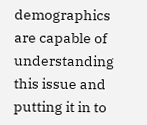demographics are capable of understanding this issue and putting it in to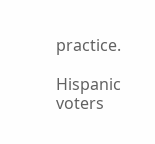practice.

Hispanic voters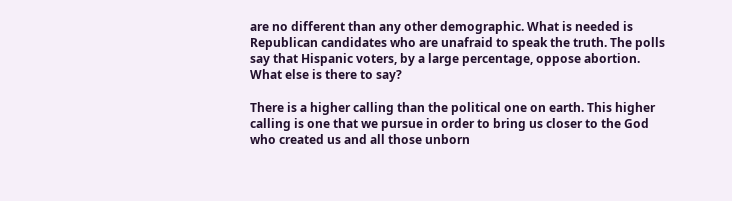are no different than any other demographic. What is needed is Republican candidates who are unafraid to speak the truth. The polls say that Hispanic voters, by a large percentage, oppose abortion. What else is there to say?

There is a higher calling than the political one on earth. This higher calling is one that we pursue in order to bring us closer to the God who created us and all those unborn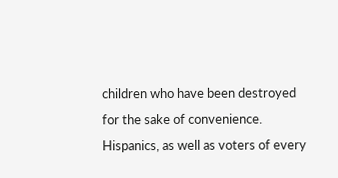children who have been destroyed for the sake of convenience. Hispanics, as well as voters of every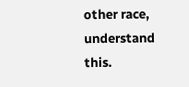other race, understand this.